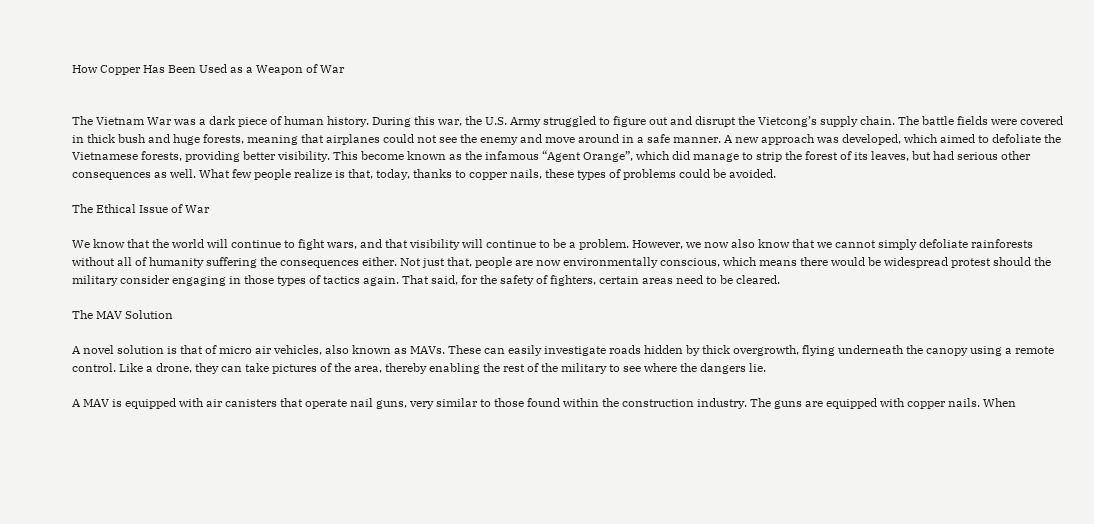How Copper Has Been Used as a Weapon of War


The Vietnam War was a dark piece of human history. During this war, the U.S. Army struggled to figure out and disrupt the Vietcong’s supply chain. The battle fields were covered in thick bush and huge forests, meaning that airplanes could not see the enemy and move around in a safe manner. A new approach was developed, which aimed to defoliate the Vietnamese forests, providing better visibility. This become known as the infamous “Agent Orange”, which did manage to strip the forest of its leaves, but had serious other consequences as well. What few people realize is that, today, thanks to copper nails, these types of problems could be avoided.

The Ethical Issue of War

We know that the world will continue to fight wars, and that visibility will continue to be a problem. However, we now also know that we cannot simply defoliate rainforests without all of humanity suffering the consequences either. Not just that, people are now environmentally conscious, which means there would be widespread protest should the military consider engaging in those types of tactics again. That said, for the safety of fighters, certain areas need to be cleared.

The MAV Solution

A novel solution is that of micro air vehicles, also known as MAVs. These can easily investigate roads hidden by thick overgrowth, flying underneath the canopy using a remote control. Like a drone, they can take pictures of the area, thereby enabling the rest of the military to see where the dangers lie.

A MAV is equipped with air canisters that operate nail guns, very similar to those found within the construction industry. The guns are equipped with copper nails. When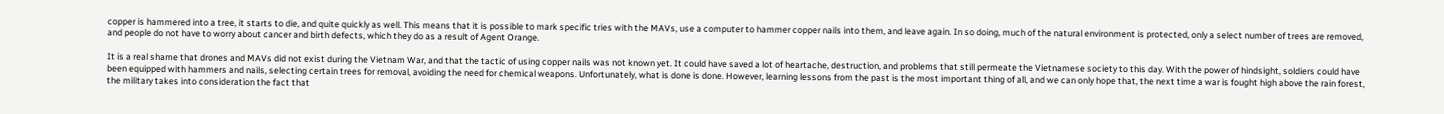copper is hammered into a tree, it starts to die, and quite quickly as well. This means that it is possible to mark specific tries with the MAVs, use a computer to hammer copper nails into them, and leave again. In so doing, much of the natural environment is protected, only a select number of trees are removed, and people do not have to worry about cancer and birth defects, which they do as a result of Agent Orange.

It is a real shame that drones and MAVs did not exist during the Vietnam War, and that the tactic of using copper nails was not known yet. It could have saved a lot of heartache, destruction, and problems that still permeate the Vietnamese society to this day. With the power of hindsight, soldiers could have been equipped with hammers and nails, selecting certain trees for removal, avoiding the need for chemical weapons. Unfortunately, what is done is done. However, learning lessons from the past is the most important thing of all, and we can only hope that, the next time a war is fought high above the rain forest, the military takes into consideration the fact that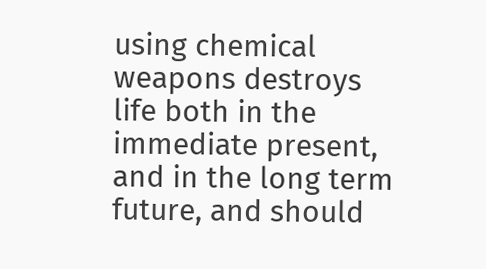using chemical weapons destroys life both in the immediate present, and in the long term future, and should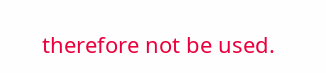therefore not be used.